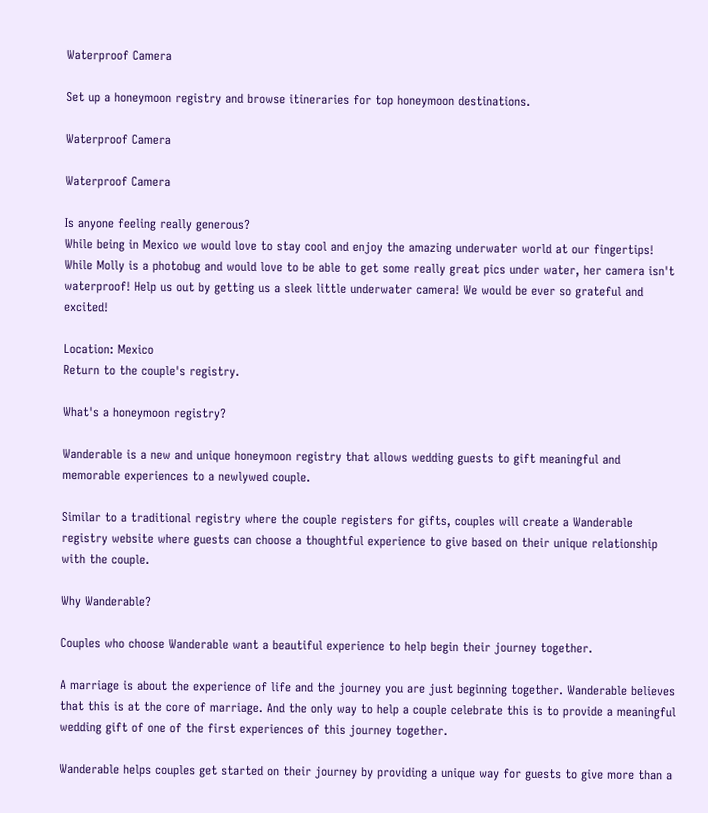Waterproof Camera

Set up a honeymoon registry and browse itineraries for top honeymoon destinations.

Waterproof Camera

Waterproof Camera

Is anyone feeling really generous?
While being in Mexico we would love to stay cool and enjoy the amazing underwater world at our fingertips! While Molly is a photobug and would love to be able to get some really great pics under water, her camera isn't waterproof! Help us out by getting us a sleek little underwater camera! We would be ever so grateful and excited!

Location: Mexico
Return to the couple's registry.

What's a honeymoon registry?

Wanderable is a new and unique honeymoon registry that allows wedding guests to gift meaningful and memorable experiences to a newlywed couple.

Similar to a traditional registry where the couple registers for gifts, couples will create a Wanderable registry website where guests can choose a thoughtful experience to give based on their unique relationship with the couple.

Why Wanderable?

Couples who choose Wanderable want a beautiful experience to help begin their journey together.

A marriage is about the experience of life and the journey you are just beginning together. Wanderable believes that this is at the core of marriage. And the only way to help a couple celebrate this is to provide a meaningful wedding gift of one of the first experiences of this journey together.

Wanderable helps couples get started on their journey by providing a unique way for guests to give more than a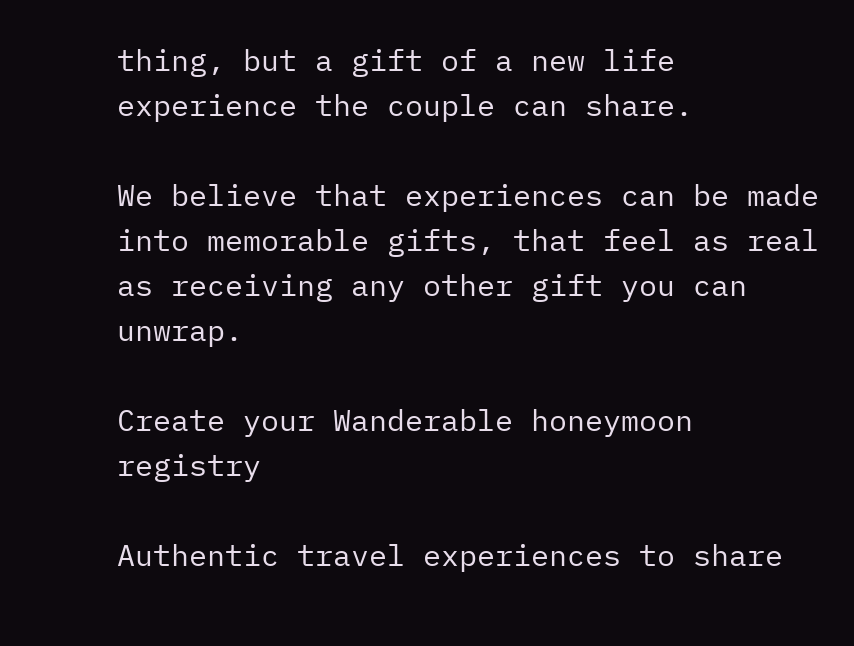thing, but a gift of a new life experience the couple can share.

We believe that experiences can be made into memorable gifts, that feel as real as receiving any other gift you can unwrap.

Create your Wanderable honeymoon registry

Authentic travel experiences to share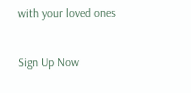with your loved ones

Sign Up Now